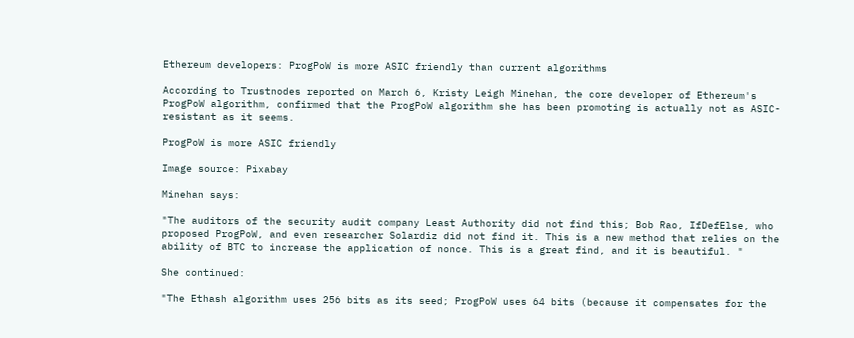Ethereum developers: ProgPoW is more ASIC friendly than current algorithms

According to Trustnodes reported on March 6, Kristy Leigh Minehan, the core developer of Ethereum's ProgPoW algorithm, confirmed that the ProgPoW algorithm she has been promoting is actually not as ASIC-resistant as it seems.

ProgPoW is more ASIC friendly

Image source: Pixabay

Minehan says:

"The auditors of the security audit company Least Authority did not find this; Bob Rao, IfDefElse, who proposed ProgPoW, and even researcher Solardiz did not find it. This is a new method that relies on the ability of BTC to increase the application of nonce. This is a great find, and it is beautiful. "

She continued:

"The Ethash algorithm uses 256 bits as its seed; ProgPoW uses 64 bits (because it compensates for the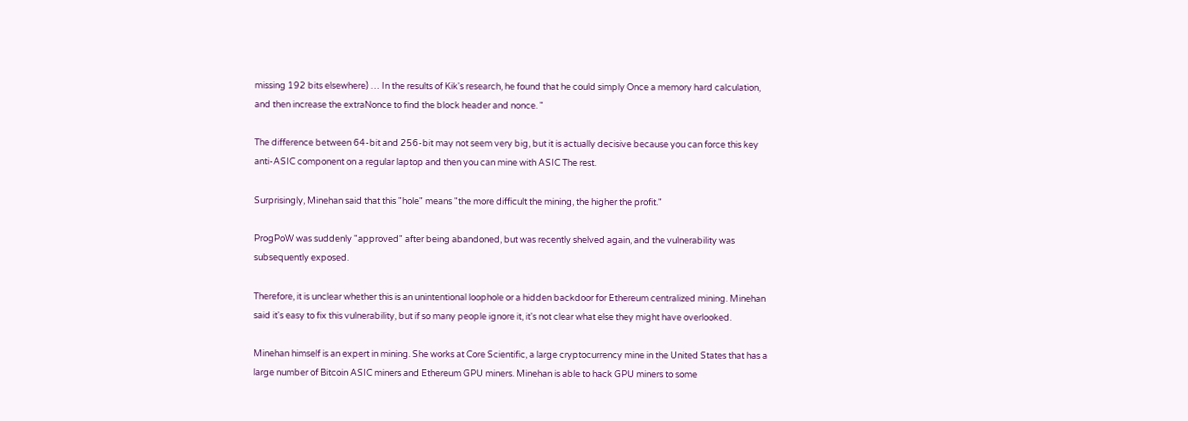missing 192 bits elsewhere) … In the results of Kik's research, he found that he could simply Once a memory hard calculation, and then increase the extraNonce to find the block header and nonce. "

The difference between 64-bit and 256-bit may not seem very big, but it is actually decisive because you can force this key anti-ASIC component on a regular laptop and then you can mine with ASIC The rest.

Surprisingly, Minehan said that this "hole" means "the more difficult the mining, the higher the profit."

ProgPoW was suddenly "approved" after being abandoned, but was recently shelved again, and the vulnerability was subsequently exposed.

Therefore, it is unclear whether this is an unintentional loophole or a hidden backdoor for Ethereum centralized mining. Minehan said it's easy to fix this vulnerability, but if so many people ignore it, it's not clear what else they might have overlooked.

Minehan himself is an expert in mining. She works at Core Scientific, a large cryptocurrency mine in the United States that has a large number of Bitcoin ASIC miners and Ethereum GPU miners. Minehan is able to hack GPU miners to some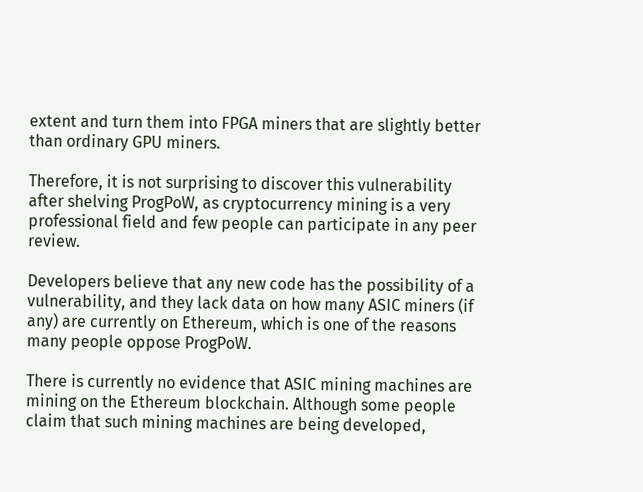extent and turn them into FPGA miners that are slightly better than ordinary GPU miners.

Therefore, it is not surprising to discover this vulnerability after shelving ProgPoW, as cryptocurrency mining is a very professional field and few people can participate in any peer review.

Developers believe that any new code has the possibility of a vulnerability, and they lack data on how many ASIC miners (if any) are currently on Ethereum, which is one of the reasons many people oppose ProgPoW.

There is currently no evidence that ASIC mining machines are mining on the Ethereum blockchain. Although some people claim that such mining machines are being developed,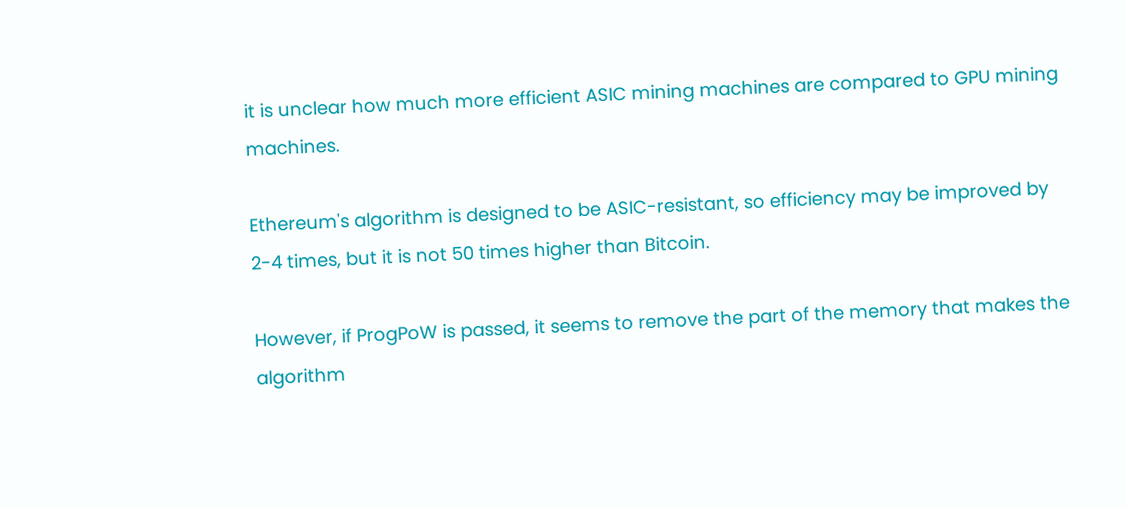it is unclear how much more efficient ASIC mining machines are compared to GPU mining machines.

Ethereum's algorithm is designed to be ASIC-resistant, so efficiency may be improved by 2-4 times, but it is not 50 times higher than Bitcoin.

However, if ProgPoW is passed, it seems to remove the part of the memory that makes the algorithm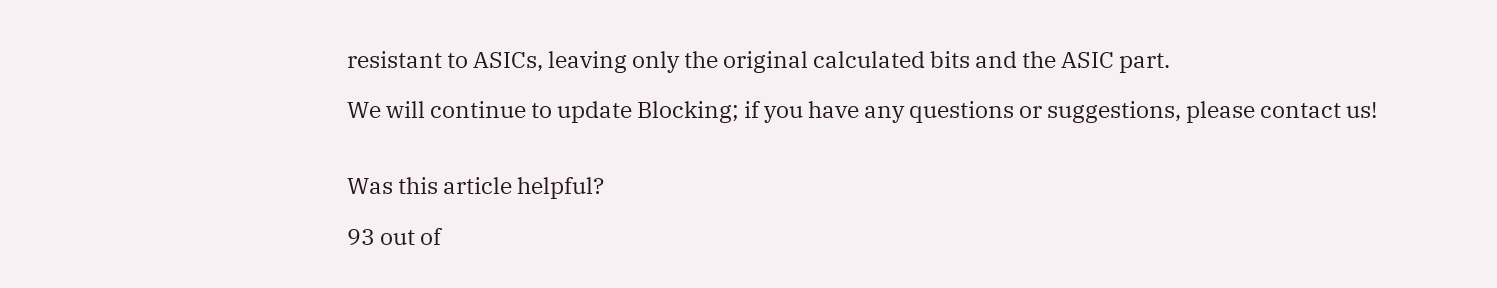resistant to ASICs, leaving only the original calculated bits and the ASIC part.

We will continue to update Blocking; if you have any questions or suggestions, please contact us!


Was this article helpful?

93 out of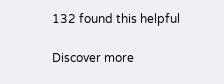132 found this helpful

Discover more